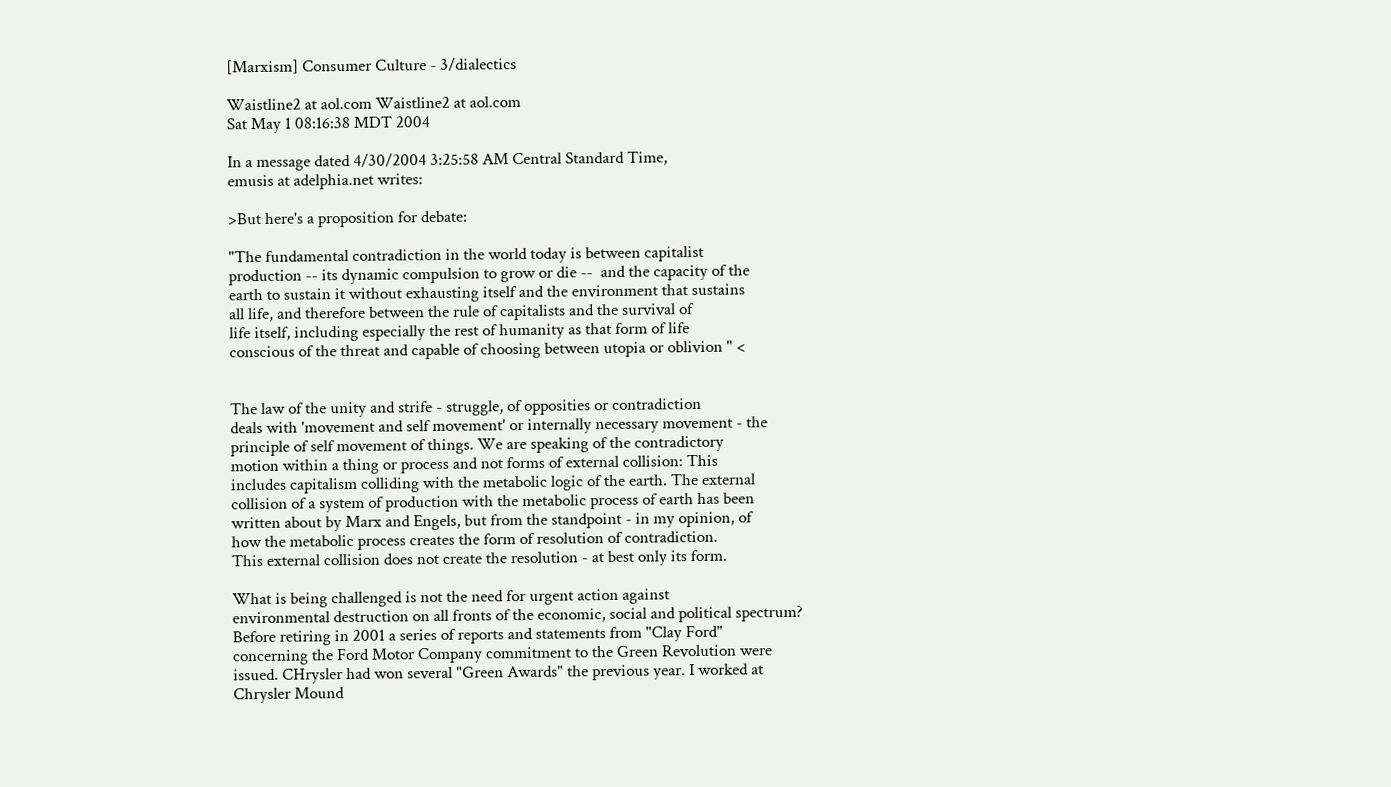[Marxism] Consumer Culture - 3/dialectics

Waistline2 at aol.com Waistline2 at aol.com
Sat May 1 08:16:38 MDT 2004

In a message dated 4/30/2004 3:25:58 AM Central Standard Time,
emusis at adelphia.net writes:

>But here's a proposition for debate:

"The fundamental contradiction in the world today is between capitalist
production -- its dynamic compulsion to grow or die --  and the capacity of the
earth to sustain it without exhausting itself and the environment that sustains
all life, and therefore between the rule of capitalists and the survival of
life itself, including especially the rest of humanity as that form of life
conscious of the threat and capable of choosing between utopia or oblivion " <


The law of the unity and strife - struggle, of opposities or contradiction
deals with 'movement and self movement' or internally necessary movement - the
principle of self movement of things. We are speaking of the contradictory
motion within a thing or process and not forms of external collision: This
includes capitalism colliding with the metabolic logic of the earth. The external
collision of a system of production with the metabolic process of earth has been
written about by Marx and Engels, but from the standpoint - in my opinion, of
how the metabolic process creates the form of resolution of contradiction.
This external collision does not create the resolution - at best only its form.

What is being challenged is not the need for urgent action against
environmental destruction on all fronts of the economic, social and political spectrum?
Before retiring in 2001 a series of reports and statements from "Clay Ford"
concerning the Ford Motor Company commitment to the Green Revolution were
issued. CHrysler had won several "Green Awards" the previous year. I worked at
Chrysler Mound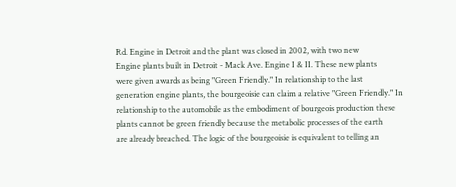Rd. Engine in Detroit and the plant was closed in 2002, with two new
Engine plants built in Detroit - Mack Ave. Engine I & II. These new plants
were given awards as being "Green Friendly." In relationship to the last
generation engine plants, the bourgeoisie can claim a relative "Green Friendly." In
relationship to the automobile as the embodiment of bourgeois production these
plants cannot be green friendly because the metabolic processes of the earth
are already breached. The logic of the bourgeoisie is equivalent to telling an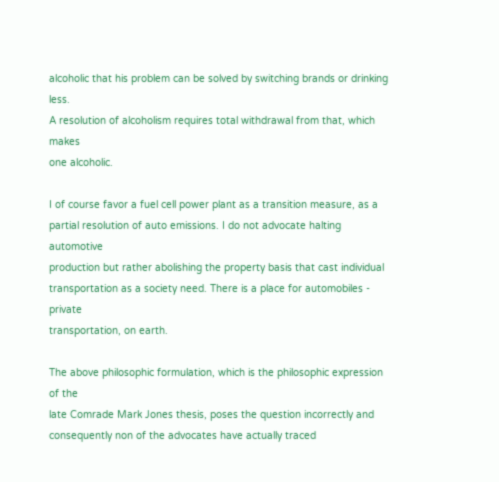alcoholic that his problem can be solved by switching brands or drinking less.
A resolution of alcoholism requires total withdrawal from that, which makes
one alcoholic.

I of course favor a fuel cell power plant as a transition measure, as a
partial resolution of auto emissions. I do not advocate halting automotive
production but rather abolishing the property basis that cast individual
transportation as a society need. There is a place for automobiles - private
transportation, on earth.

The above philosophic formulation, which is the philosophic expression of the
late Comrade Mark Jones thesis, poses the question incorrectly and
consequently non of the advocates have actually traced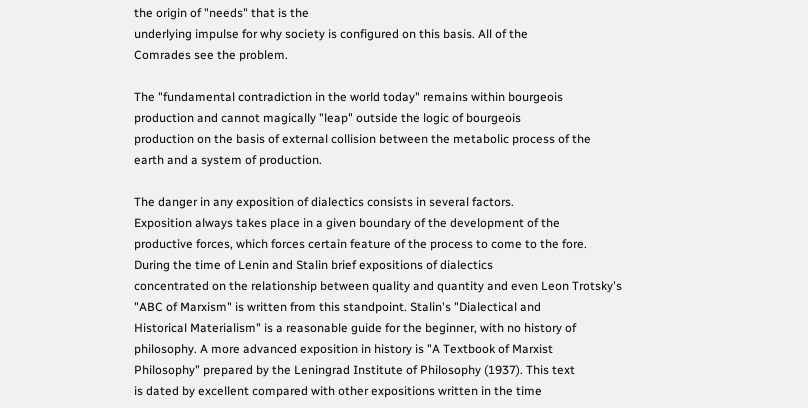the origin of "needs" that is the
underlying impulse for why society is configured on this basis. All of the
Comrades see the problem.

The "fundamental contradiction in the world today" remains within bourgeois
production and cannot magically "leap" outside the logic of bourgeois
production on the basis of external collision between the metabolic process of the
earth and a system of production.

The danger in any exposition of dialectics consists in several factors.
Exposition always takes place in a given boundary of the development of the
productive forces, which forces certain feature of the process to come to the fore.
During the time of Lenin and Stalin brief expositions of dialectics
concentrated on the relationship between quality and quantity and even Leon Trotsky's
"ABC of Marxism" is written from this standpoint. Stalin's "Dialectical and
Historical Materialism" is a reasonable guide for the beginner, with no history of
philosophy. A more advanced exposition in history is "A Textbook of Marxist
Philosophy" prepared by the Leningrad Institute of Philosophy (1937). This text
is dated by excellent compared with other expositions written in the time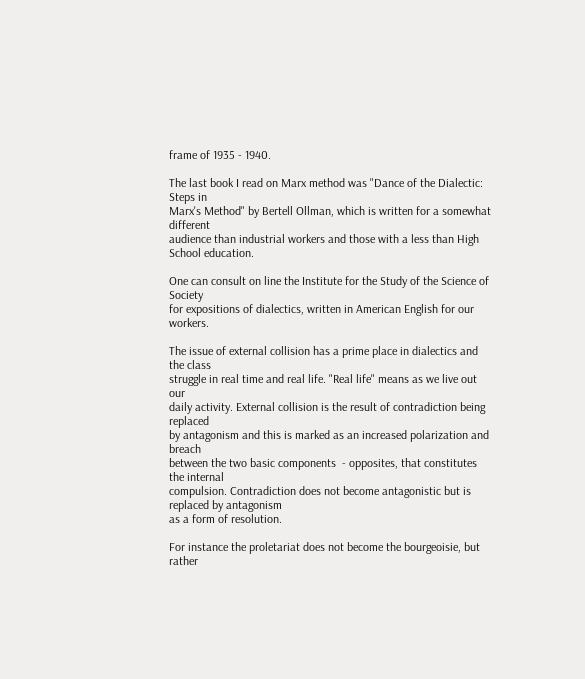frame of 1935 - 1940.

The last book I read on Marx method was "Dance of the Dialectic: Steps in
Marx's Method" by Bertell Ollman, which is written for a somewhat different
audience than industrial workers and those with a less than High School education.

One can consult on line the Institute for the Study of the Science of Society
for expositions of dialectics, written in American English for our workers.

The issue of external collision has a prime place in dialectics and the class
struggle in real time and real life. "Real life" means as we live out our
daily activity. External collision is the result of contradiction being replaced
by antagonism and this is marked as an increased polarization and breach
between the two basic components  - opposites, that constitutes the internal
compulsion. Contradiction does not become antagonistic but is replaced by antagonism
as a form of resolution.

For instance the proletariat does not become the bourgeoisie, but rather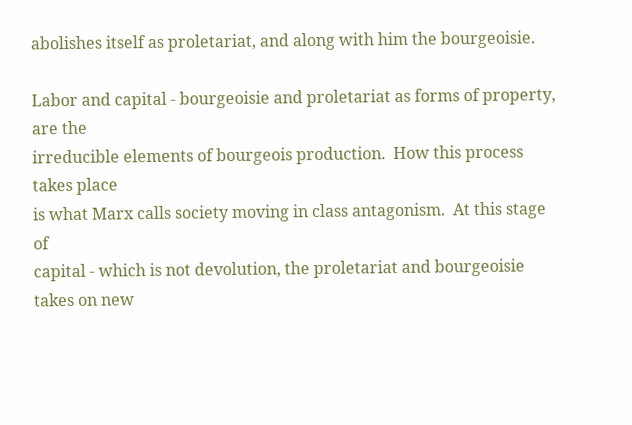abolishes itself as proletariat, and along with him the bourgeoisie.

Labor and capital - bourgeoisie and proletariat as forms of property, are the
irreducible elements of bourgeois production.  How this process takes place
is what Marx calls society moving in class antagonism.  At this stage of
capital - which is not devolution, the proletariat and bourgeoisie takes on new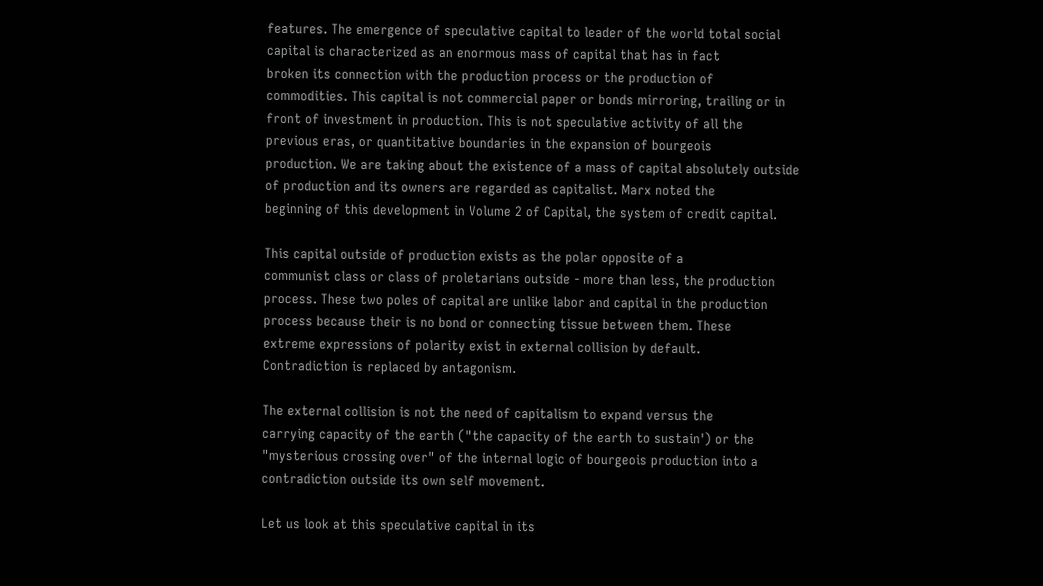features. The emergence of speculative capital to leader of the world total social
capital is characterized as an enormous mass of capital that has in fact
broken its connection with the production process or the production of
commodities. This capital is not commercial paper or bonds mirroring, trailing or in
front of investment in production. This is not speculative activity of all the
previous eras, or quantitative boundaries in the expansion of bourgeois
production. We are taking about the existence of a mass of capital absolutely outside
of production and its owners are regarded as capitalist. Marx noted the
beginning of this development in Volume 2 of Capital, the system of credit capital.

This capital outside of production exists as the polar opposite of a
communist class or class of proletarians outside - more than less, the production
process. These two poles of capital are unlike labor and capital in the production
process because their is no bond or connecting tissue between them. These
extreme expressions of polarity exist in external collision by default.
Contradiction is replaced by antagonism.

The external collision is not the need of capitalism to expand versus the
carrying capacity of the earth ("the capacity of the earth to sustain') or the
"mysterious crossing over" of the internal logic of bourgeois production into a
contradiction outside its own self movement.

Let us look at this speculative capital in its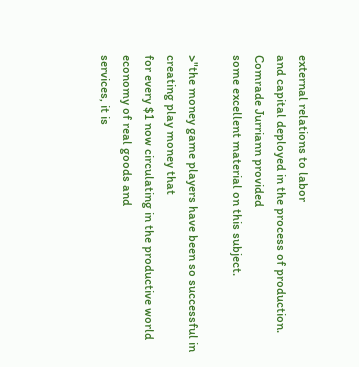external relations to labor
and capital deployed in the process of production. Comrade Jurriann provided
some excellent material on this subject.

>"the money game players have been so successful in creating play money that
for every $1 now circulating in the productive world economy of real goods and
services, it is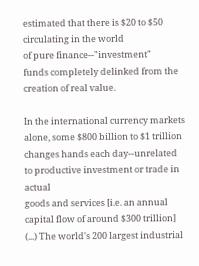estimated that there is $20 to $50 circulating in the world
of pure finance--"investment"
funds completely delinked from the creation of real value.

In the international currency markets alone, some $800 billion to $1 trillion
changes hands each day--unrelated to productive investment or trade in actual
goods and services [i.e. an annual capital flow of around $300 trillion]
(...) The world's 200 largest industrial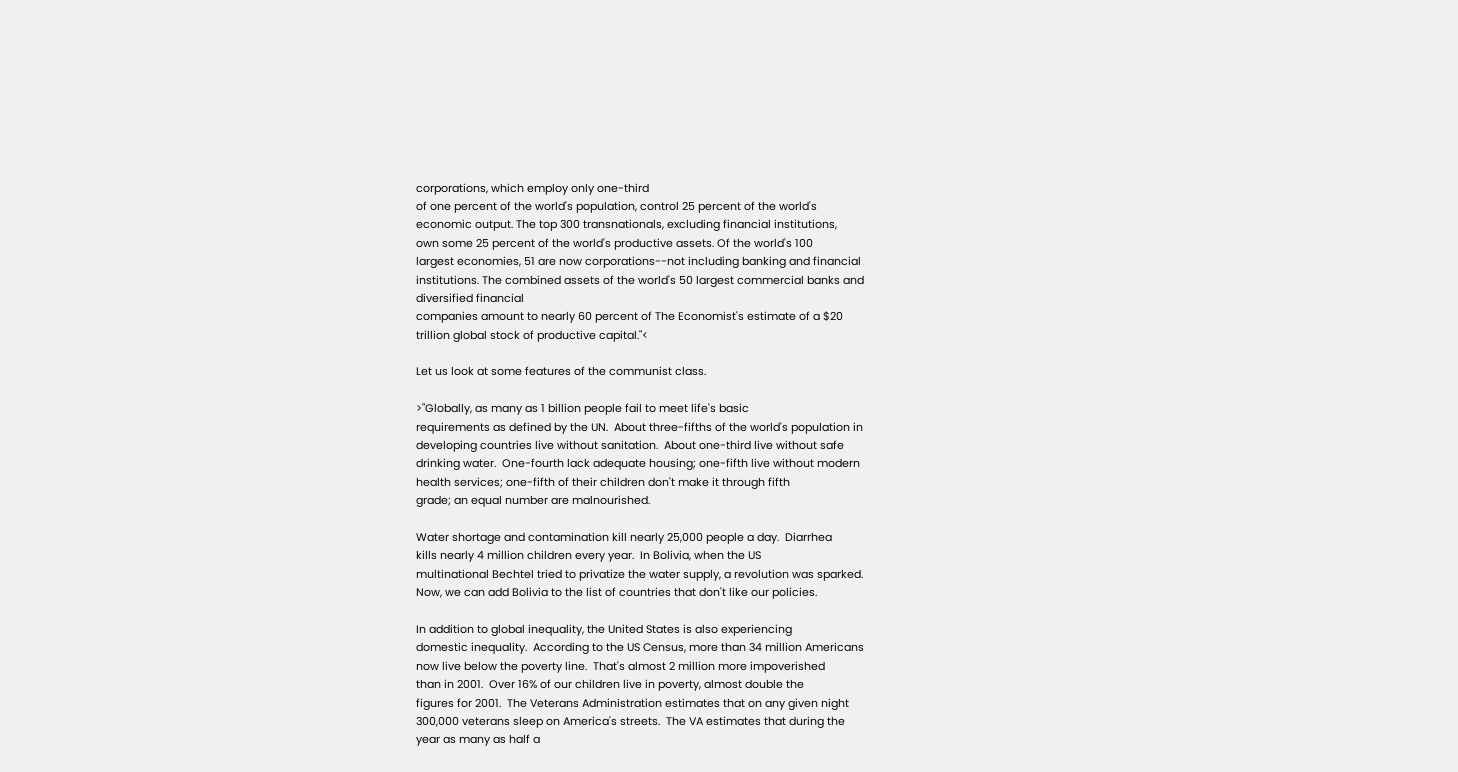corporations, which employ only one-third
of one percent of the world's population, control 25 percent of the world's
economic output. The top 300 transnationals, excluding financial institutions,
own some 25 percent of the world's productive assets. Of the world's 100
largest economies, 51 are now corporations--not including banking and financial
institutions. The combined assets of the world's 50 largest commercial banks and
diversified financial
companies amount to nearly 60 percent of The Economist's estimate of a $20
trillion global stock of productive capital."<

Let us look at some features of the communist class.

>"Globally, as many as 1 billion people fail to meet life's basic
requirements as defined by the UN.  About three-fifths of the world's population in
developing countries live without sanitation.  About one-third live without safe
drinking water.  One-fourth lack adequate housing; one-fifth live without modern
health services; one-fifth of their children don't make it through fifth
grade; an equal number are malnourished.

Water shortage and contamination kill nearly 25,000 people a day.  Diarrhea
kills nearly 4 million children every year.  In Bolivia, when the US
multinational Bechtel tried to privatize the water supply, a revolution was sparked.
Now, we can add Bolivia to the list of countries that don't like our policies.

In addition to global inequality, the United States is also experiencing
domestic inequality.  According to the US Census, more than 34 million Americans
now live below the poverty line.  That's almost 2 million more impoverished
than in 2001.  Over 16% of our children live in poverty, almost double the
figures for 2001.  The Veterans Administration estimates that on any given night
300,000 veterans sleep on America's streets.  The VA estimates that during the
year as many as half a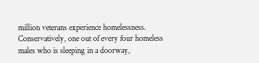million veterans experience homelessness.
Conservatively, one out of every four homeless males who is sleeping in a doorway,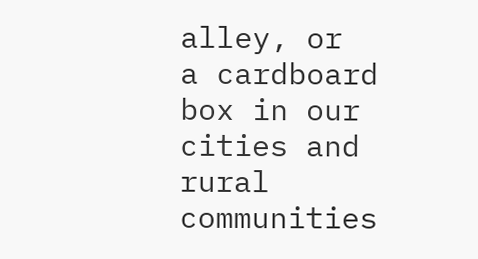alley, or
a cardboard box in our cities and rural communities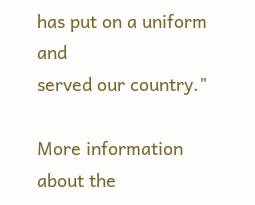has put on a uniform and
served our country."

More information about the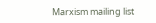Marxism mailing list